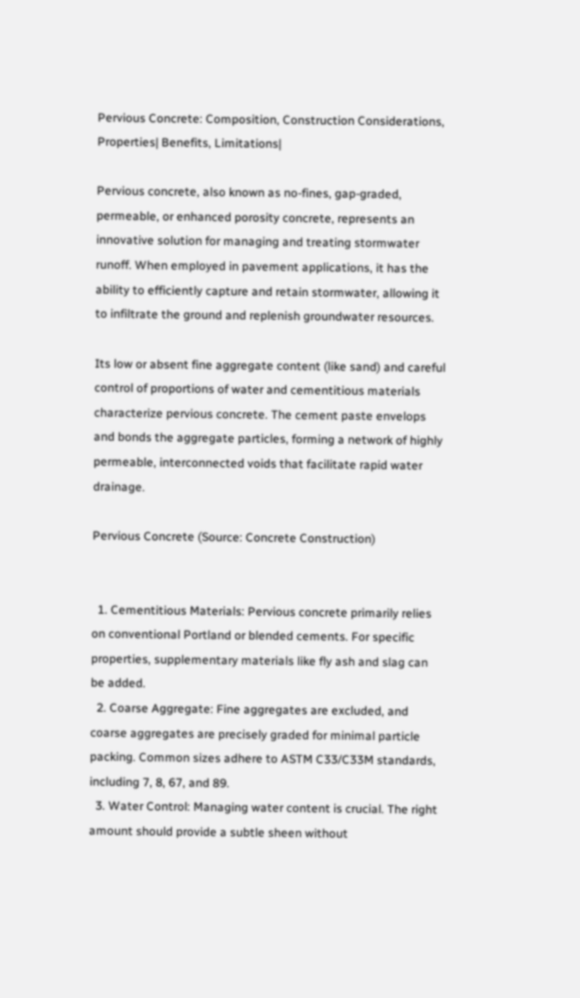Pervious Concrete: Composition, Construction Considerations, Properties| Benefits, Limitations|

Pervious concrete, also known as no-fines, gap-graded, permeable, or enhanced porosity concrete, represents an innovative solution for managing and treating stormwater runoff. When employed in pavement applications, it has the ability to efficiently capture and retain stormwater, allowing it to infiltrate the ground and replenish groundwater resources.

Its low or absent fine aggregate content (like sand) and careful control of proportions of water and cementitious materials characterize pervious concrete. The cement paste envelops and bonds the aggregate particles, forming a network of highly permeable, interconnected voids that facilitate rapid water drainage.

Pervious Concrete (Source: Concrete Construction)


  1. Cementitious Materials: Pervious concrete primarily relies on conventional Portland or blended cements. For specific properties, supplementary materials like fly ash and slag can be added.
  2. Coarse Aggregate: Fine aggregates are excluded, and coarse aggregates are precisely graded for minimal particle packing. Common sizes adhere to ASTM C33/C33M standards, including 7, 8, 67, and 89.
  3. Water Control: Managing water content is crucial. The right amount should provide a subtle sheen without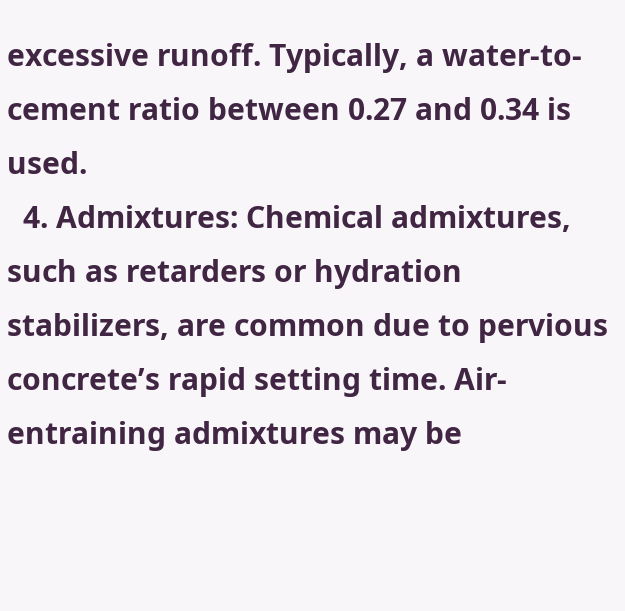excessive runoff. Typically, a water-to-cement ratio between 0.27 and 0.34 is used.
  4. Admixtures: Chemical admixtures, such as retarders or hydration stabilizers, are common due to pervious concrete’s rapid setting time. Air-entraining admixtures may be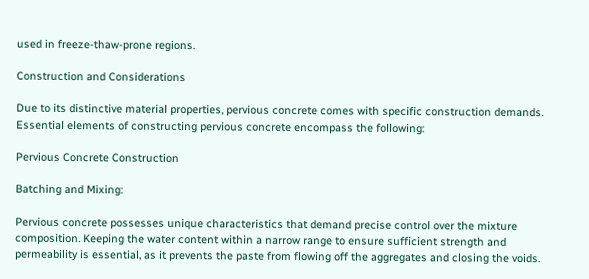used in freeze-thaw-prone regions.

Construction and Considerations

Due to its distinctive material properties, pervious concrete comes with specific construction demands. Essential elements of constructing pervious concrete encompass the following:

Pervious Concrete Construction

Batching and Mixing:

Pervious concrete possesses unique characteristics that demand precise control over the mixture composition. Keeping the water content within a narrow range to ensure sufficient strength and permeability is essential, as it prevents the paste from flowing off the aggregates and closing the voids.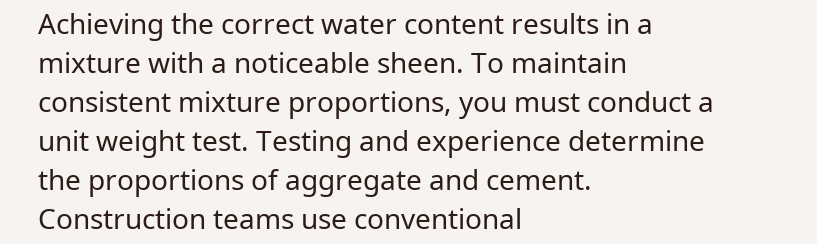Achieving the correct water content results in a mixture with a noticeable sheen. To maintain consistent mixture proportions, you must conduct a unit weight test. Testing and experience determine the proportions of aggregate and cement. Construction teams use conventional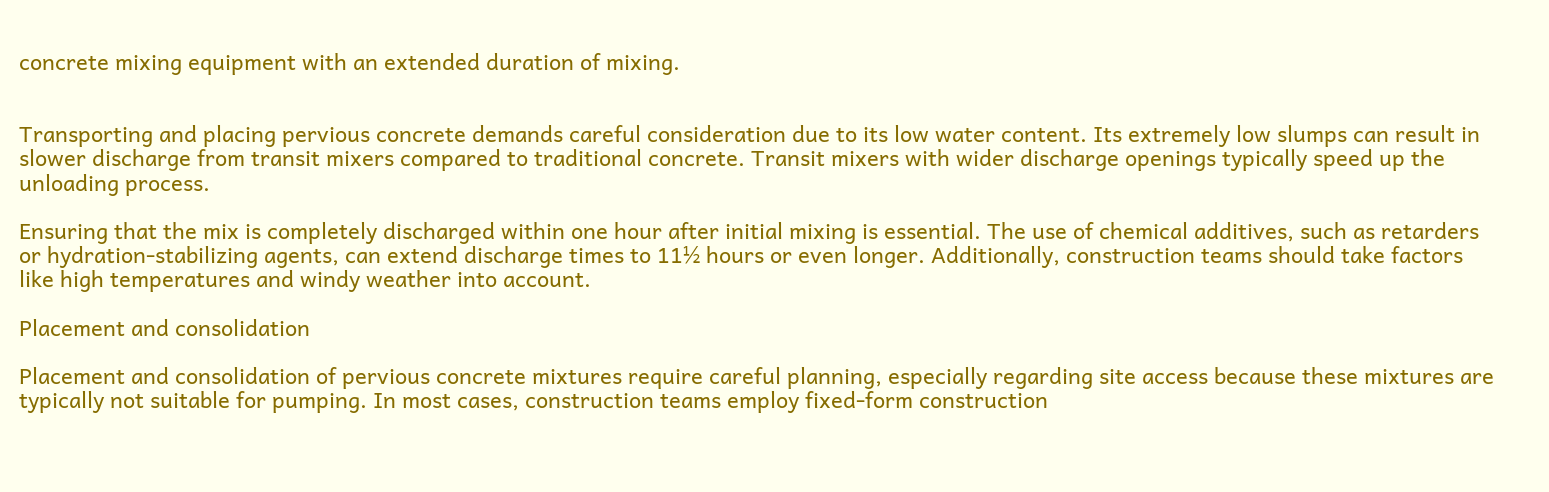concrete mixing equipment with an extended duration of mixing.


Transporting and placing pervious concrete demands careful consideration due to its low water content. Its extremely low slumps can result in slower discharge from transit mixers compared to traditional concrete. Transit mixers with wider discharge openings typically speed up the unloading process.

Ensuring that the mix is completely discharged within one hour after initial mixing is essential. The use of chemical additives, such as retarders or hydration-stabilizing agents, can extend discharge times to 11½ hours or even longer. Additionally, construction teams should take factors like high temperatures and windy weather into account.

Placement and consolidation

Placement and consolidation of pervious concrete mixtures require careful planning, especially regarding site access because these mixtures are typically not suitable for pumping. In most cases, construction teams employ fixed-form construction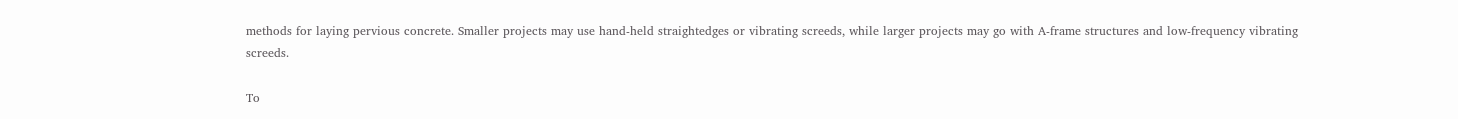methods for laying pervious concrete. Smaller projects may use hand-held straightedges or vibrating screeds, while larger projects may go with A-frame structures and low-frequency vibrating screeds.

To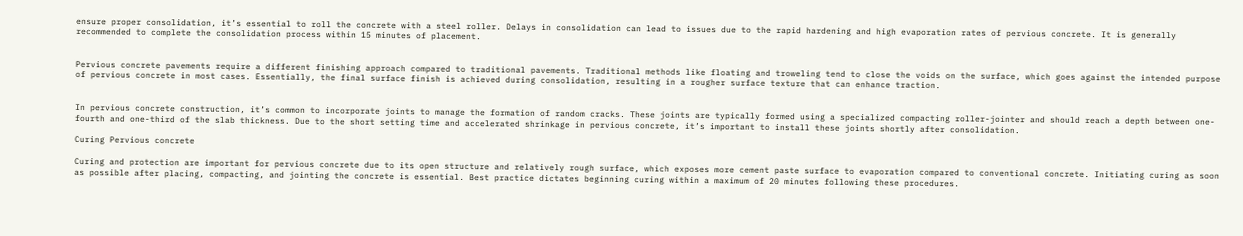ensure proper consolidation, it’s essential to roll the concrete with a steel roller. Delays in consolidation can lead to issues due to the rapid hardening and high evaporation rates of pervious concrete. It is generally recommended to complete the consolidation process within 15 minutes of placement.


Pervious concrete pavements require a different finishing approach compared to traditional pavements. Traditional methods like floating and troweling tend to close the voids on the surface, which goes against the intended purpose of pervious concrete in most cases. Essentially, the final surface finish is achieved during consolidation, resulting in a rougher surface texture that can enhance traction.


In pervious concrete construction, it’s common to incorporate joints to manage the formation of random cracks. These joints are typically formed using a specialized compacting roller-jointer and should reach a depth between one-fourth and one-third of the slab thickness. Due to the short setting time and accelerated shrinkage in pervious concrete, it’s important to install these joints shortly after consolidation.

Curing Pervious concrete

Curing and protection are important for pervious concrete due to its open structure and relatively rough surface, which exposes more cement paste surface to evaporation compared to conventional concrete. Initiating curing as soon as possible after placing, compacting, and jointing the concrete is essential. Best practice dictates beginning curing within a maximum of 20 minutes following these procedures.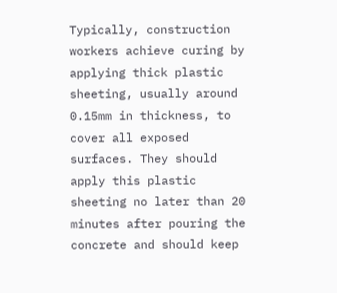Typically, construction workers achieve curing by applying thick plastic sheeting, usually around 0.15mm in thickness, to cover all exposed surfaces. They should apply this plastic sheeting no later than 20 minutes after pouring the concrete and should keep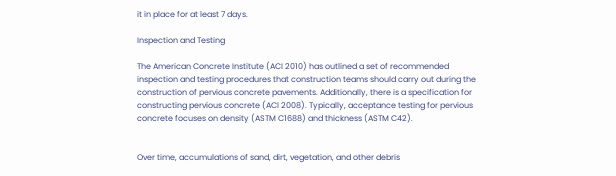it in place for at least 7 days.

Inspection and Testing

The American Concrete Institute (ACI 2010) has outlined a set of recommended inspection and testing procedures that construction teams should carry out during the construction of pervious concrete pavements. Additionally, there is a specification for constructing pervious concrete (ACI 2008). Typically, acceptance testing for pervious concrete focuses on density (ASTM C1688) and thickness (ASTM C42).


Over time, accumulations of sand, dirt, vegetation, and other debris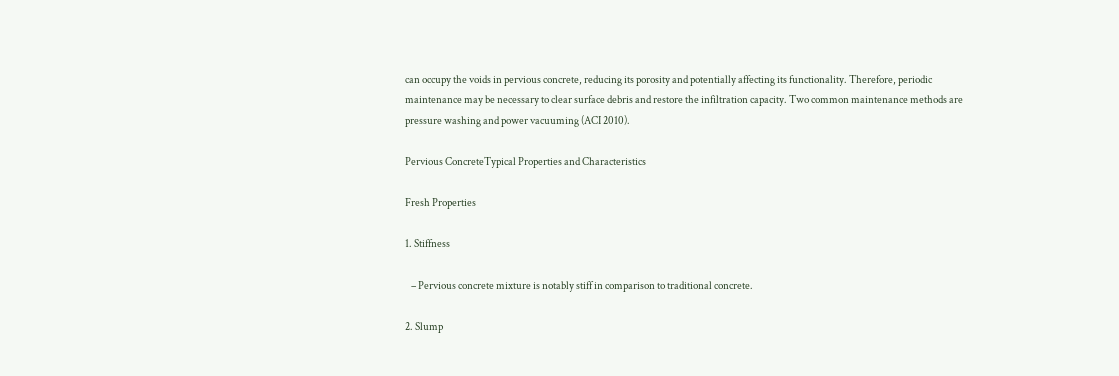can occupy the voids in pervious concrete, reducing its porosity and potentially affecting its functionality. Therefore, periodic maintenance may be necessary to clear surface debris and restore the infiltration capacity. Two common maintenance methods are pressure washing and power vacuuming (ACI 2010).

Pervious ConcreteTypical Properties and Characteristics

Fresh Properties

1. Stiffness

   – Pervious concrete mixture is notably stiff in comparison to traditional concrete.

2. Slump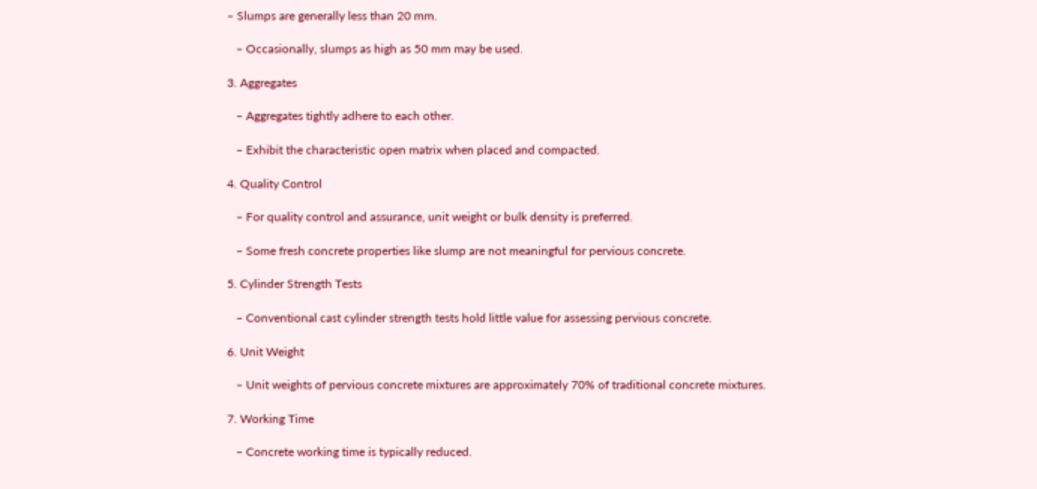– Slumps are generally less than 20 mm.

   – Occasionally, slumps as high as 50 mm may be used.

3. Aggregates

   – Aggregates tightly adhere to each other.

   – Exhibit the characteristic open matrix when placed and compacted.

4. Quality Control

   – For quality control and assurance, unit weight or bulk density is preferred.

   – Some fresh concrete properties like slump are not meaningful for pervious concrete.

5. Cylinder Strength Tests

   – Conventional cast cylinder strength tests hold little value for assessing pervious concrete.

6. Unit Weight

   – Unit weights of pervious concrete mixtures are approximately 70% of traditional concrete mixtures.

7. Working Time

   – Concrete working time is typically reduced.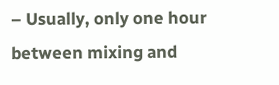– Usually, only one hour between mixing and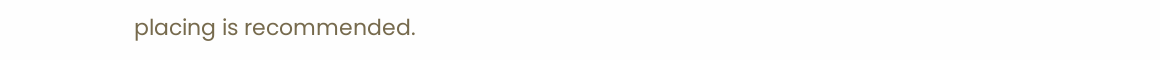placing is recommended.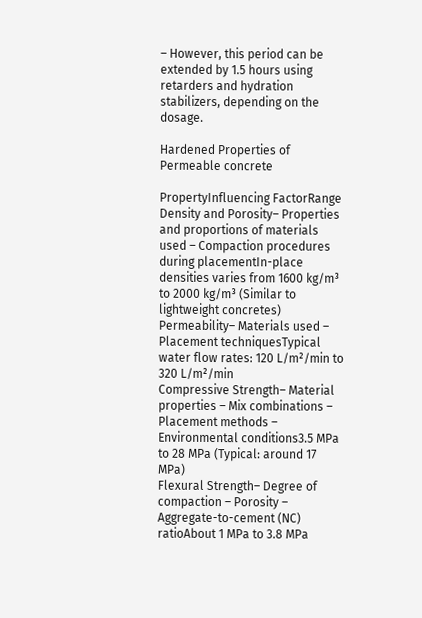– However, this period can be extended by 1.5 hours using retarders and hydration stabilizers, depending on the dosage.

Hardened Properties of Permeable concrete

PropertyInfluencing FactorRange
Density and Porosity– Properties and proportions of materials used – Compaction procedures during placementIn-place densities varies from 1600 kg/m³ to 2000 kg/m³ (Similar to lightweight concretes)
Permeability– Materials used – Placement techniquesTypical water flow rates: 120 L/m²/min to 320 L/m²/min
Compressive Strength– Material properties – Mix combinations – Placement methods – Environmental conditions3.5 MPa to 28 MPa (Typical: around 17 MPa)
Flexural Strength– Degree of compaction – Porosity – Aggregate-to-cement (NC) ratioAbout 1 MPa to 3.8 MPa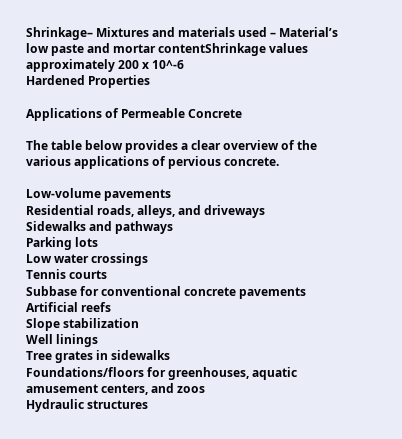Shrinkage– Mixtures and materials used – Material’s low paste and mortar contentShrinkage values approximately 200 x 10^-6
Hardened Properties

Applications of Permeable Concrete

The table below provides a clear overview of the various applications of pervious concrete.

Low-volume pavements
Residential roads, alleys, and driveways
Sidewalks and pathways
Parking lots
Low water crossings
Tennis courts
Subbase for conventional concrete pavements
Artificial reefs
Slope stabilization
Well linings
Tree grates in sidewalks
Foundations/floors for greenhouses, aquatic amusement centers, and zoos
Hydraulic structures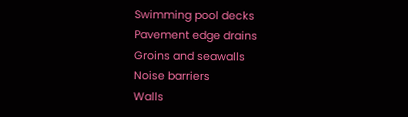Swimming pool decks
Pavement edge drains
Groins and seawalls
Noise barriers
Walls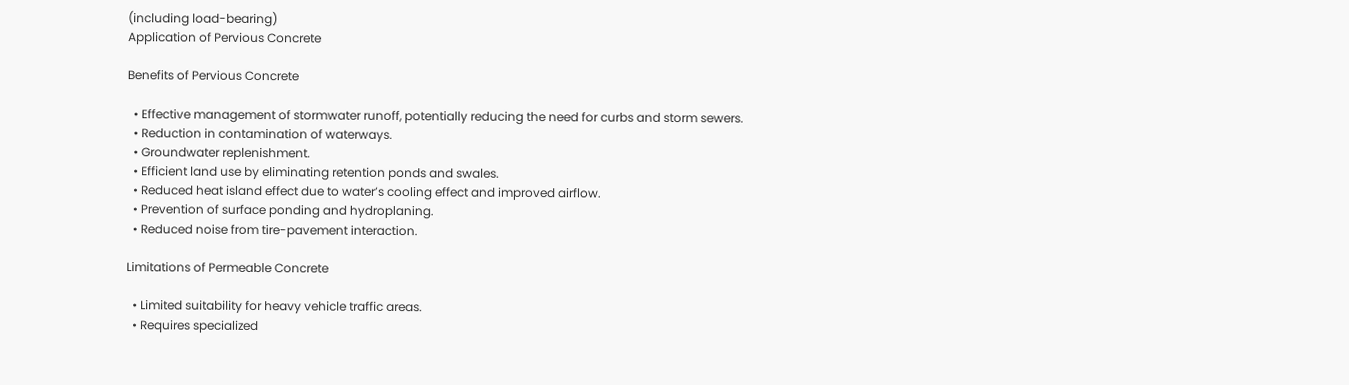(including load-bearing)
Application of Pervious Concrete

Benefits of Pervious Concrete

  • Effective management of stormwater runoff, potentially reducing the need for curbs and storm sewers.
  • Reduction in contamination of waterways.
  • Groundwater replenishment.
  • Efficient land use by eliminating retention ponds and swales.
  • Reduced heat island effect due to water’s cooling effect and improved airflow.
  • Prevention of surface ponding and hydroplaning.
  • Reduced noise from tire-pavement interaction.

Limitations of Permeable Concrete

  • Limited suitability for heavy vehicle traffic areas.
  • Requires specialized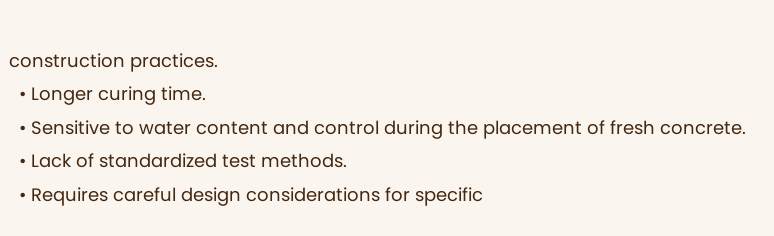construction practices.
  • Longer curing time.
  • Sensitive to water content and control during the placement of fresh concrete.
  • Lack of standardized test methods.
  • Requires careful design considerations for specific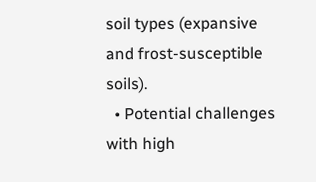soil types (expansive and frost-susceptible soils).
  • Potential challenges with high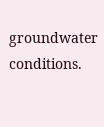groundwater conditions.